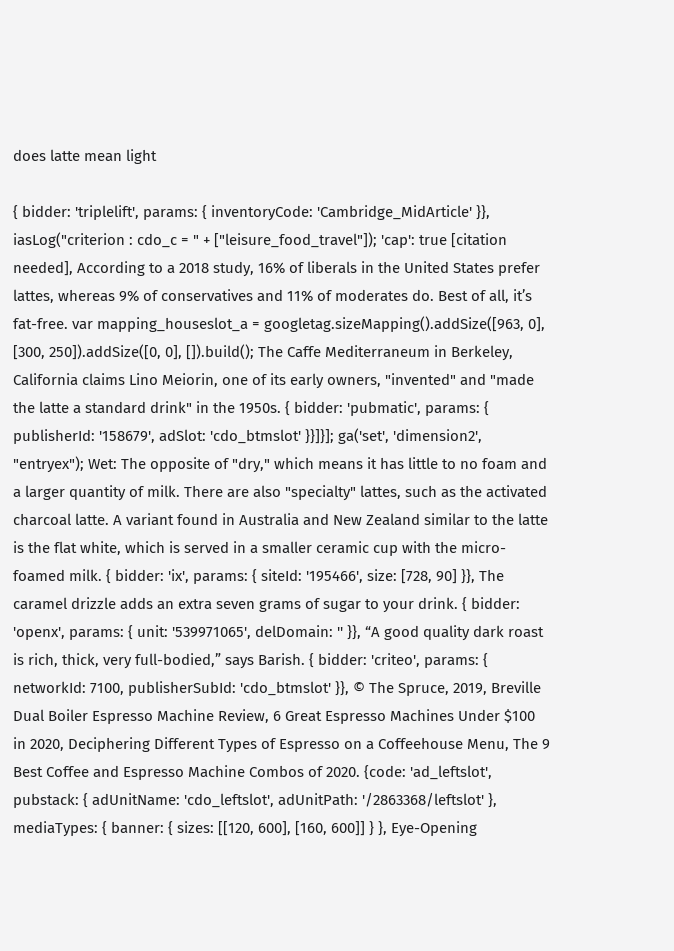does latte mean light

{ bidder: 'triplelift', params: { inventoryCode: 'Cambridge_MidArticle' }}, iasLog("criterion : cdo_c = " + ["leisure_food_travel"]); 'cap': true [citation needed], According to a 2018 study, 16% of liberals in the United States prefer lattes, whereas 9% of conservatives and 11% of moderates do. Best of all, it’s fat-free. var mapping_houseslot_a = googletag.sizeMapping().addSize([963, 0], [300, 250]).addSize([0, 0], []).build(); The Caffe Mediterraneum in Berkeley, California claims Lino Meiorin, one of its early owners, "invented" and "made the latte a standard drink" in the 1950s. { bidder: 'pubmatic', params: { publisherId: '158679', adSlot: 'cdo_btmslot' }}]}]; ga('set', 'dimension2', "entryex"); Wet: The opposite of "dry," which means it has little to no foam and a larger quantity of milk. There are also "specialty" lattes, such as the activated charcoal latte. A variant found in Australia and New Zealand similar to the latte is the flat white, which is served in a smaller ceramic cup with the micro-foamed milk. { bidder: 'ix', params: { siteId: '195466', size: [728, 90] }}, The caramel drizzle adds an extra seven grams of sugar to your drink. { bidder: 'openx', params: { unit: '539971065', delDomain: '' }}, “A good quality dark roast is rich, thick, very full-bodied,” says Barish. { bidder: 'criteo', params: { networkId: 7100, publisherSubId: 'cdo_btmslot' }}, © The Spruce, 2019, Breville Dual Boiler Espresso Machine Review, 6 Great Espresso Machines Under $100 in 2020, Deciphering Different Types of Espresso on a Coffeehouse Menu, The 9 Best Coffee and Espresso Machine Combos of 2020. {code: 'ad_leftslot', pubstack: { adUnitName: 'cdo_leftslot', adUnitPath: '/2863368/leftslot' }, mediaTypes: { banner: { sizes: [[120, 600], [160, 600]] } }, Eye-Opening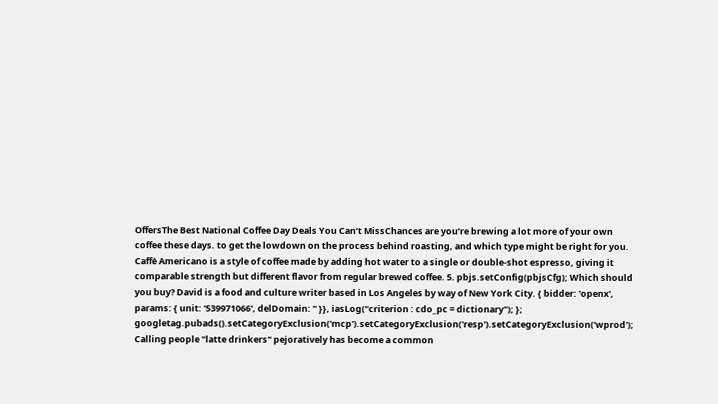OffersThe Best National Coffee Day Deals You Can’t MissChances are you’re brewing a lot more of your own coffee these days. to get the lowdown on the process behind roasting, and which type might be right for you. Caffè Americano is a style of coffee made by adding hot water to a single or double-shot espresso, giving it comparable strength but different flavor from regular brewed coffee. 5. pbjs.setConfig(pbjsCfg); Which should you buy? David is a food and culture writer based in Los Angeles by way of New York City. { bidder: 'openx', params: { unit: '539971066', delDomain: '' }}, iasLog("criterion : cdo_pc = dictionary"); }; googletag.pubads().setCategoryExclusion('mcp').setCategoryExclusion('resp').setCategoryExclusion('wprod'); Calling people "latte drinkers" pejoratively has become a common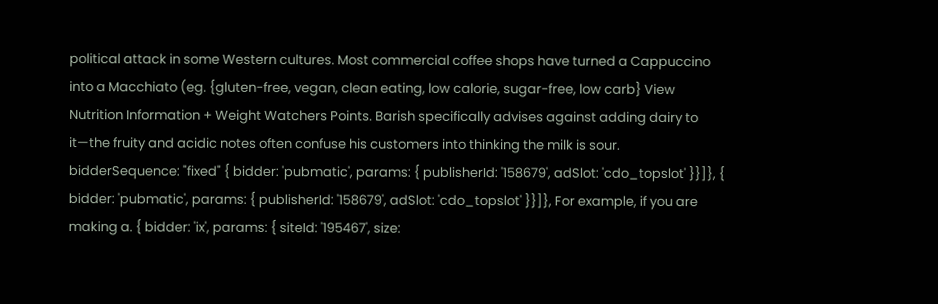political attack in some Western cultures. Most commercial coffee shops have turned a Cappuccino into a Macchiato (eg. {gluten-free, vegan, clean eating, low calorie, sugar-free, low carb} View Nutrition Information + Weight Watchers Points. Barish specifically advises against adding dairy to it—the fruity and acidic notes often confuse his customers into thinking the milk is sour. bidderSequence: "fixed" { bidder: 'pubmatic', params: { publisherId: '158679', adSlot: 'cdo_topslot' }}]}, { bidder: 'pubmatic', params: { publisherId: '158679', adSlot: 'cdo_topslot' }}]}, For example, if you are making a. { bidder: 'ix', params: { siteId: '195467', size: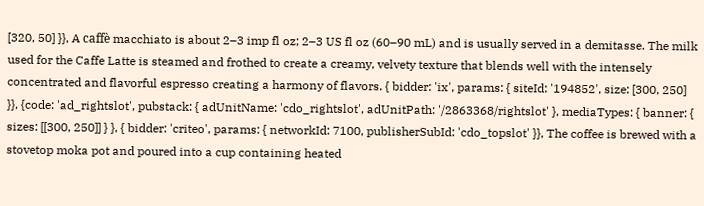[320, 50] }}, A caffè macchiato is about 2–3 imp fl oz; 2–3 US fl oz (60–90 mL) and is usually served in a demitasse. The milk used for the Caffe Latte is steamed and frothed to create a creamy, velvety texture that blends well with the intensely concentrated and flavorful espresso creating a harmony of flavors. { bidder: 'ix', params: { siteId: '194852', size: [300, 250] }}, {code: 'ad_rightslot', pubstack: { adUnitName: 'cdo_rightslot', adUnitPath: '/2863368/rightslot' }, mediaTypes: { banner: { sizes: [[300, 250]] } }, { bidder: 'criteo', params: { networkId: 7100, publisherSubId: 'cdo_topslot' }}, The coffee is brewed with a stovetop moka pot and poured into a cup containing heated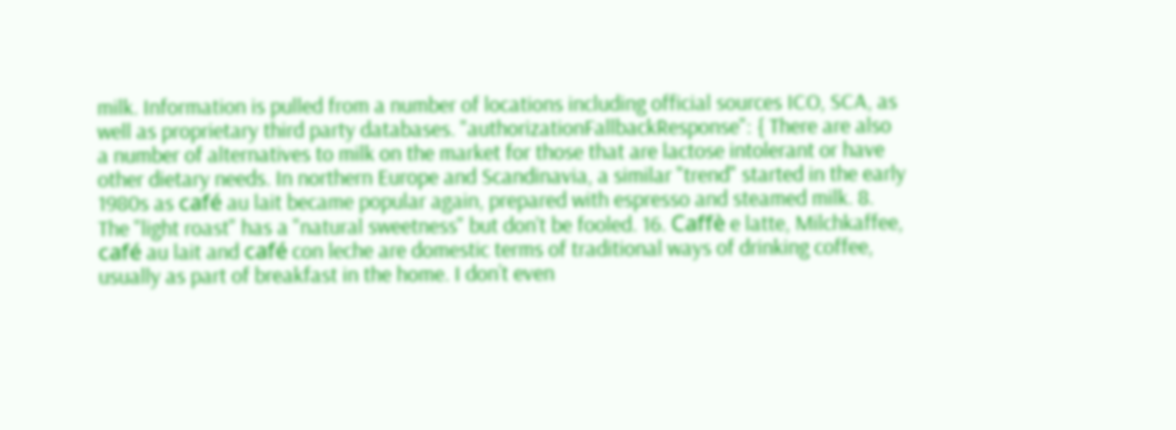milk. Information is pulled from a number of locations including official sources ICO, SCA, as well as proprietary third party databases. "authorizationFallbackResponse": { There are also a number of alternatives to milk on the market for those that are lactose intolerant or have other dietary needs. In northern Europe and Scandinavia, a similar "trend" started in the early 1980s as café au lait became popular again, prepared with espresso and steamed milk. 8. The "light roast" has a "natural sweetness" but don't be fooled. 16. Caffè e latte, Milchkaffee, café au lait and café con leche are domestic terms of traditional ways of drinking coffee, usually as part of breakfast in the home. I don’t even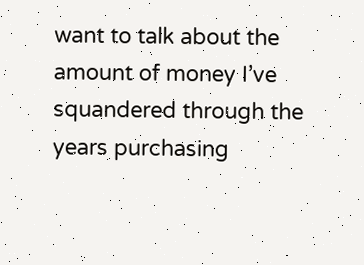want to talk about the amount of money I’ve squandered through the years purchasing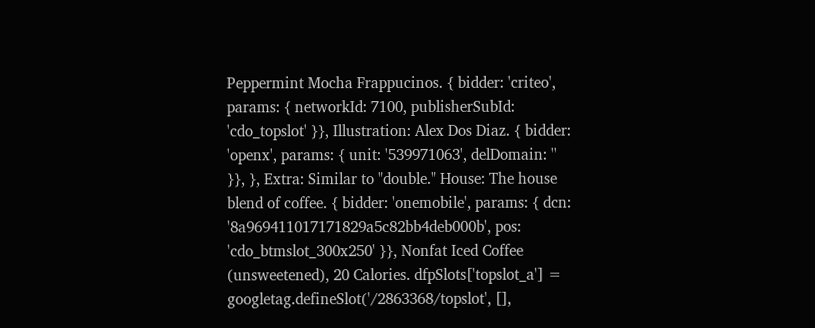Peppermint Mocha Frappucinos. { bidder: 'criteo', params: { networkId: 7100, publisherSubId: 'cdo_topslot' }}, Illustration: Alex Dos Diaz. { bidder: 'openx', params: { unit: '539971063', delDomain: '' }}, }, Extra: Similar to "double." House: The house blend of coffee. { bidder: 'onemobile', params: { dcn: '8a969411017171829a5c82bb4deb000b', pos: 'cdo_btmslot_300x250' }}, Nonfat Iced Coffee (unsweetened), 20 Calories. dfpSlots['topslot_a'] = googletag.defineSlot('/2863368/topslot', [],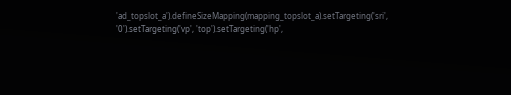'ad_topslot_a').defineSizeMapping(mapping_topslot_a).setTargeting('sri', '0').setTargeting('vp', 'top').setTargeting('hp',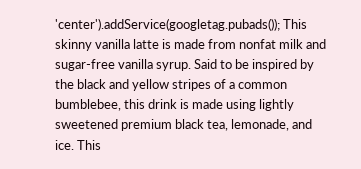'center').addService(googletag.pubads()); This skinny vanilla latte is made from nonfat milk and sugar-free vanilla syrup. Said to be inspired by the black and yellow stripes of a common bumblebee, this drink is made using lightly sweetened premium black tea, lemonade, and ice. This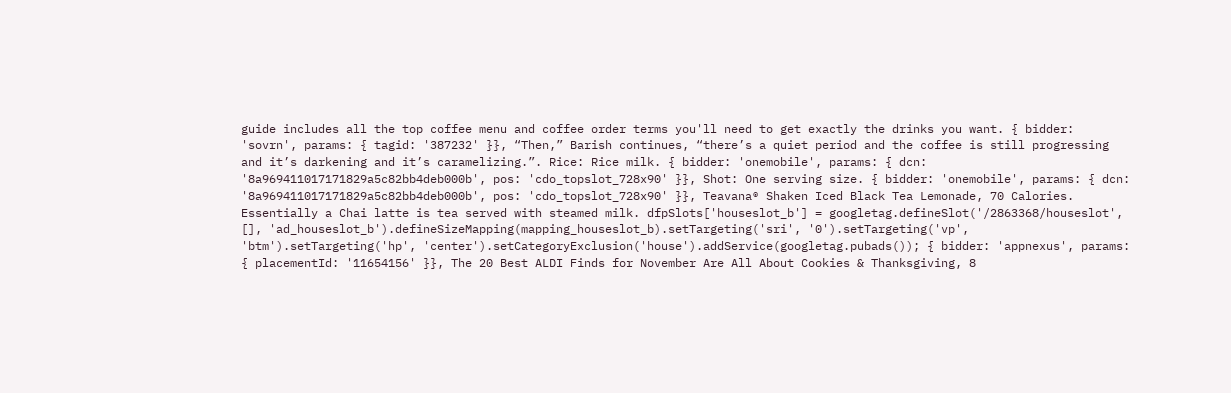guide includes all the top coffee menu and coffee order terms you'll need to get exactly the drinks you want. { bidder: 'sovrn', params: { tagid: '387232' }}, “Then,” Barish continues, “there’s a quiet period and the coffee is still progressing and it’s darkening and it’s caramelizing.”. Rice: Rice milk. { bidder: 'onemobile', params: { dcn: '8a969411017171829a5c82bb4deb000b', pos: 'cdo_topslot_728x90' }}, Shot: One serving size. { bidder: 'onemobile', params: { dcn: '8a969411017171829a5c82bb4deb000b', pos: 'cdo_topslot_728x90' }}, Teavana® Shaken Iced Black Tea Lemonade, 70 Calories. Essentially a Chai latte is tea served with steamed milk. dfpSlots['houseslot_b'] = googletag.defineSlot('/2863368/houseslot', [], 'ad_houseslot_b').defineSizeMapping(mapping_houseslot_b).setTargeting('sri', '0').setTargeting('vp', 'btm').setTargeting('hp', 'center').setCategoryExclusion('house').addService(googletag.pubads()); { bidder: 'appnexus', params: { placementId: '11654156' }}, The 20 Best ALDI Finds for November Are All About Cookies & Thanksgiving, 8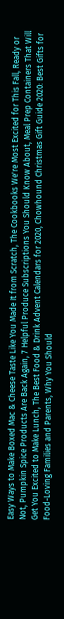Easy Ways to Make Boxed Mac & Cheese Taste Like You Made It from Scratch, The Cookbooks We're Most Excited for This Fall, Ready or Not, Pumpkin Spice Products Are Back Again, 7 Helpful Produce Subscriptions You Should Know About, Meal Prep Containers That Will Get You Excited to Make Lunch, The Best Food & Drink Advent Calendars for 2020, Chowhound Christmas Gift Guide 2020: Best Gifts for Food-Loving Families and Parents, Why You Should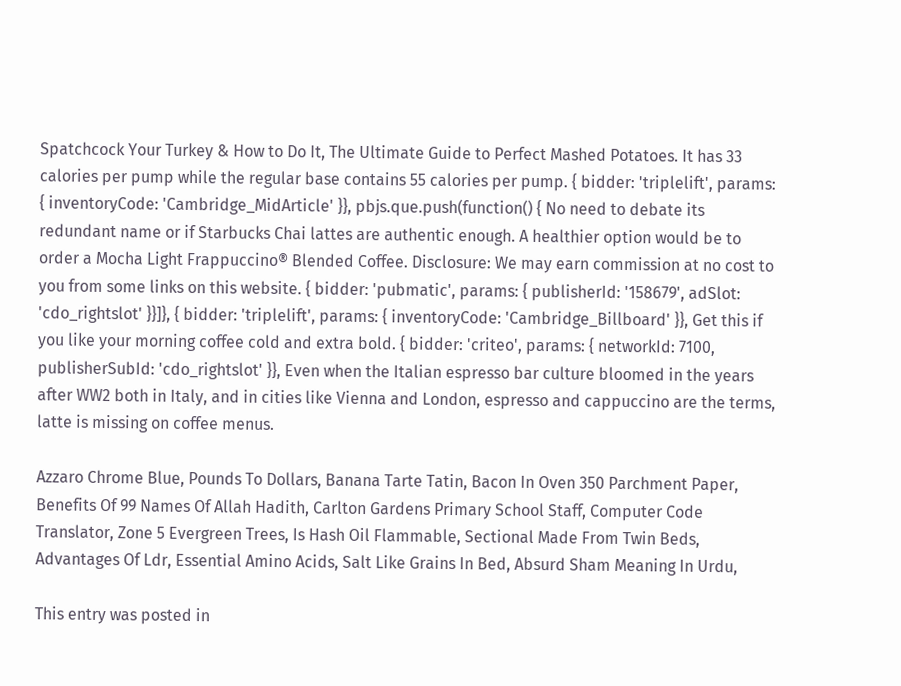Spatchcock Your Turkey & How to Do It, The Ultimate Guide to Perfect Mashed Potatoes. It has 33 calories per pump while the regular base contains 55 calories per pump. { bidder: 'triplelift', params: { inventoryCode: 'Cambridge_MidArticle' }}, pbjs.que.push(function() { No need to debate its redundant name or if Starbucks Chai lattes are authentic enough. A healthier option would be to order a Mocha Light Frappuccino® Blended Coffee. Disclosure: We may earn commission at no cost to you from some links on this website. { bidder: 'pubmatic', params: { publisherId: '158679', adSlot: 'cdo_rightslot' }}]}, { bidder: 'triplelift', params: { inventoryCode: 'Cambridge_Billboard' }}, Get this if you like your morning coffee cold and extra bold. { bidder: 'criteo', params: { networkId: 7100, publisherSubId: 'cdo_rightslot' }}, Even when the Italian espresso bar culture bloomed in the years after WW2 both in Italy, and in cities like Vienna and London, espresso and cappuccino are the terms, latte is missing on coffee menus.

Azzaro Chrome Blue, Pounds To Dollars, Banana Tarte Tatin, Bacon In Oven 350 Parchment Paper, Benefits Of 99 Names Of Allah Hadith, Carlton Gardens Primary School Staff, Computer Code Translator, Zone 5 Evergreen Trees, Is Hash Oil Flammable, Sectional Made From Twin Beds, Advantages Of Ldr, Essential Amino Acids, Salt Like Grains In Bed, Absurd Sham Meaning In Urdu,

This entry was posted in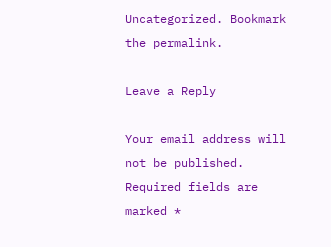Uncategorized. Bookmark the permalink.

Leave a Reply

Your email address will not be published. Required fields are marked *